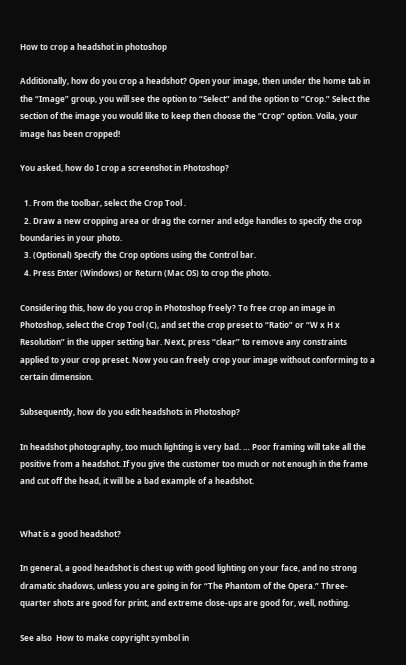How to crop a headshot in photoshop

Additionally, how do you crop a headshot? Open your image, then under the home tab in the “Image” group, you will see the option to “Select” and the option to “Crop.” Select the section of the image you would like to keep then choose the “Crop” option. Voila, your image has been cropped!

You asked, how do I crop a screenshot in Photoshop?

  1. From the toolbar, select the Crop Tool .
  2. Draw a new cropping area or drag the corner and edge handles to specify the crop boundaries in your photo.
  3. (Optional) Specify the Crop options using the Control bar.
  4. Press Enter (Windows) or Return (Mac OS) to crop the photo.

Considering this, how do you crop in Photoshop freely? To free crop an image in Photoshop, select the Crop Tool (C), and set the crop preset to “Ratio” or “W x H x Resolution” in the upper setting bar. Next, press “clear” to remove any constraints applied to your crop preset. Now you can freely crop your image without conforming to a certain dimension.

Subsequently, how do you edit headshots in Photoshop?

In headshot photography, too much lighting is very bad. … Poor framing will take all the positive from a headshot. If you give the customer too much or not enough in the frame and cut off the head, it will be a bad example of a headshot.


What is a good headshot?

In general, a good headshot is chest up with good lighting on your face, and no strong dramatic shadows, unless you are going in for “The Phantom of the Opera.” Three-quarter shots are good for print, and extreme close-ups are good for, well, nothing.

See also  How to make copyright symbol in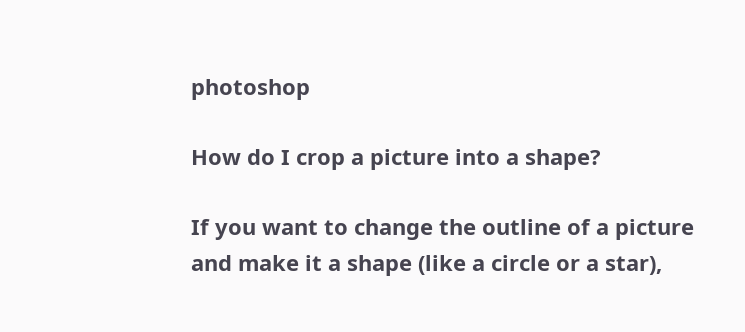photoshop

How do I crop a picture into a shape?

If you want to change the outline of a picture and make it a shape (like a circle or a star),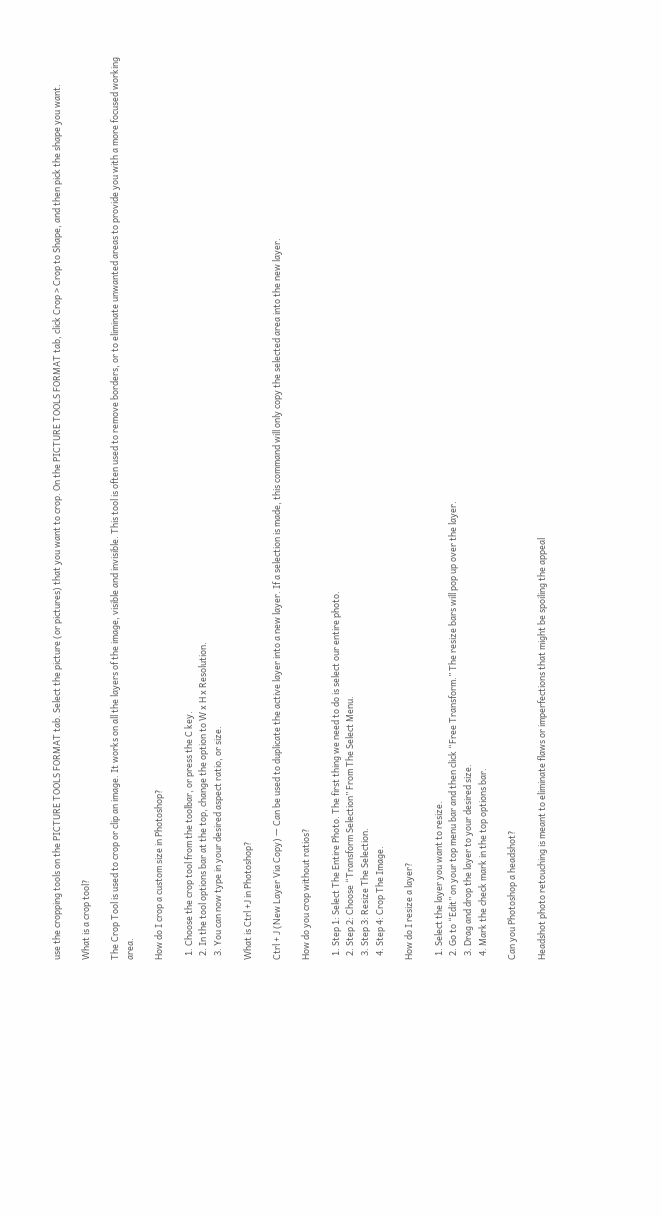use the cropping tools on the PICTURE TOOLS FORMAT tab. Select the picture (or pictures) that you want to crop. On the PICTURE TOOLS FORMAT tab, click Crop > Crop to Shape, and then pick the shape you want.

What is a crop tool?

The Crop Tool is used to crop or clip an image. It works on all the layers of the image, visible and invisible. This tool is often used to remove borders, or to eliminate unwanted areas to provide you with a more focused working area.

How do I crop a custom size in Photoshop?

  1. Choose the crop tool from the toolbar, or press the C key.
  2. In the tool options bar at the top, change the option to W x H x Resolution.
  3. You can now type in your desired aspect ratio, or size.

What is Ctrl +J in Photoshop?

Ctrl + J (New Layer Via Copy) — Can be used to duplicate the active layer into a new layer. If a selection is made, this command will only copy the selected area into the new layer.

How do you crop without ratios?

  1. Step 1: Select The Entire Photo. The first thing we need to do is select our entire photo.
  2. Step 2: Choose “Transform Selection” From The Select Menu.
  3. Step 3: Resize The Selection.
  4. Step 4: Crop The Image.

How do I resize a layer?

  1. Select the layer you want to resize.
  2. Go to “Edit” on your top menu bar and then click “Free Transform.” The resize bars will pop up over the layer.
  3. Drag and drop the layer to your desired size.
  4. Mark the check mark in the top options bar.

Can you Photoshop a headshot?

Headshot photo retouching is meant to eliminate flaws or imperfections that might be spoiling the appeal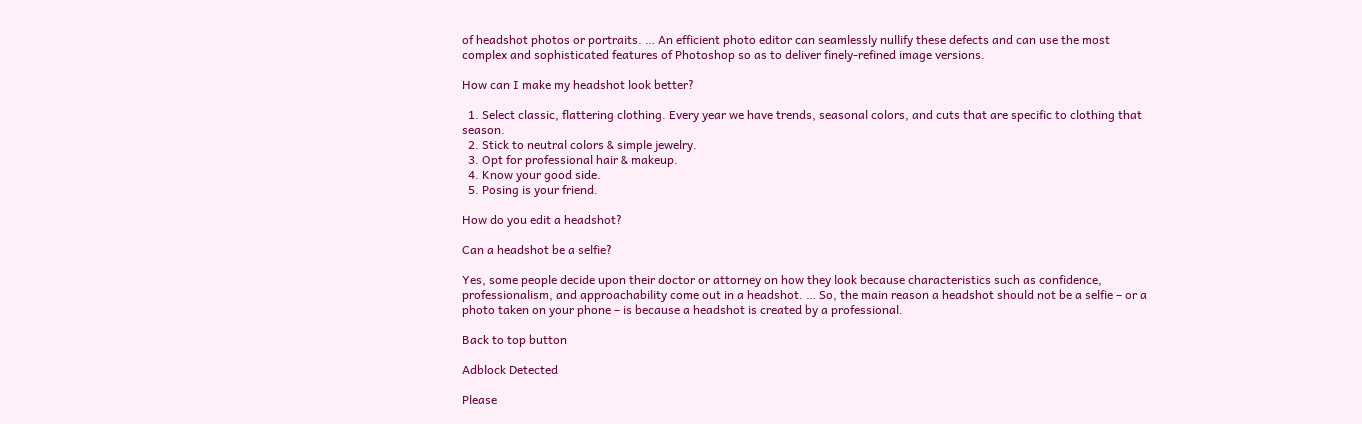of headshot photos or portraits. … An efficient photo editor can seamlessly nullify these defects and can use the most complex and sophisticated features of Photoshop so as to deliver finely-refined image versions.

How can I make my headshot look better?

  1. Select classic, flattering clothing. Every year we have trends, seasonal colors, and cuts that are specific to clothing that season.
  2. Stick to neutral colors & simple jewelry.
  3. Opt for professional hair & makeup.
  4. Know your good side.
  5. Posing is your friend.

How do you edit a headshot?

Can a headshot be a selfie?

Yes, some people decide upon their doctor or attorney on how they look because characteristics such as confidence, professionalism, and approachability come out in a headshot. … So, the main reason a headshot should not be a selfie – or a photo taken on your phone – is because a headshot is created by a professional.

Back to top button

Adblock Detected

Please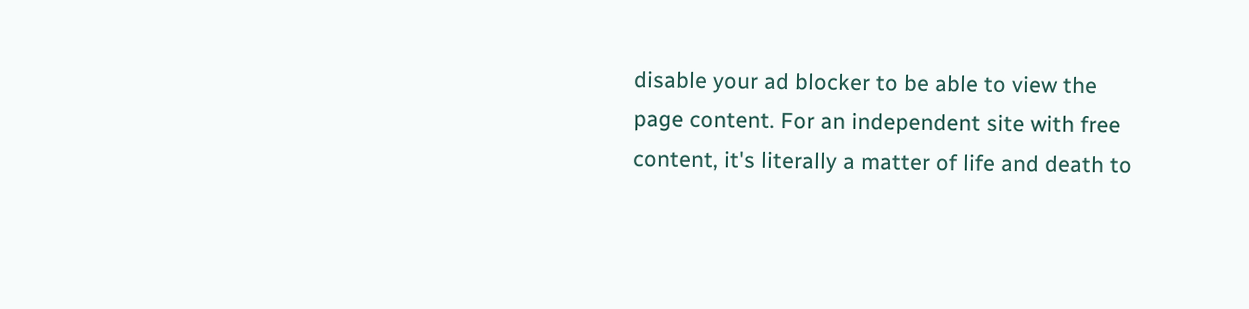disable your ad blocker to be able to view the page content. For an independent site with free content, it's literally a matter of life and death to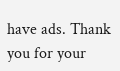have ads. Thank you for your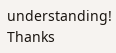understanding! Thanks